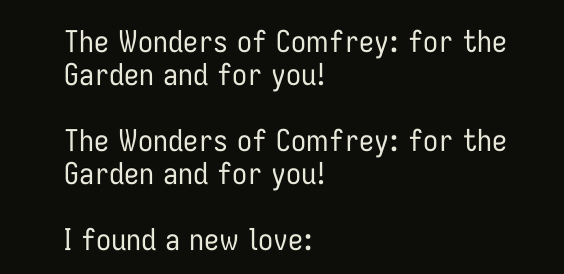The Wonders of Comfrey: for the Garden and for you!

The Wonders of Comfrey: for the Garden and for you!

I found a new love: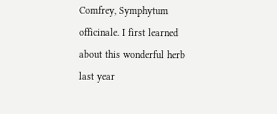Comfrey, Symphytum officinale. I first learned about this wonderful herb last year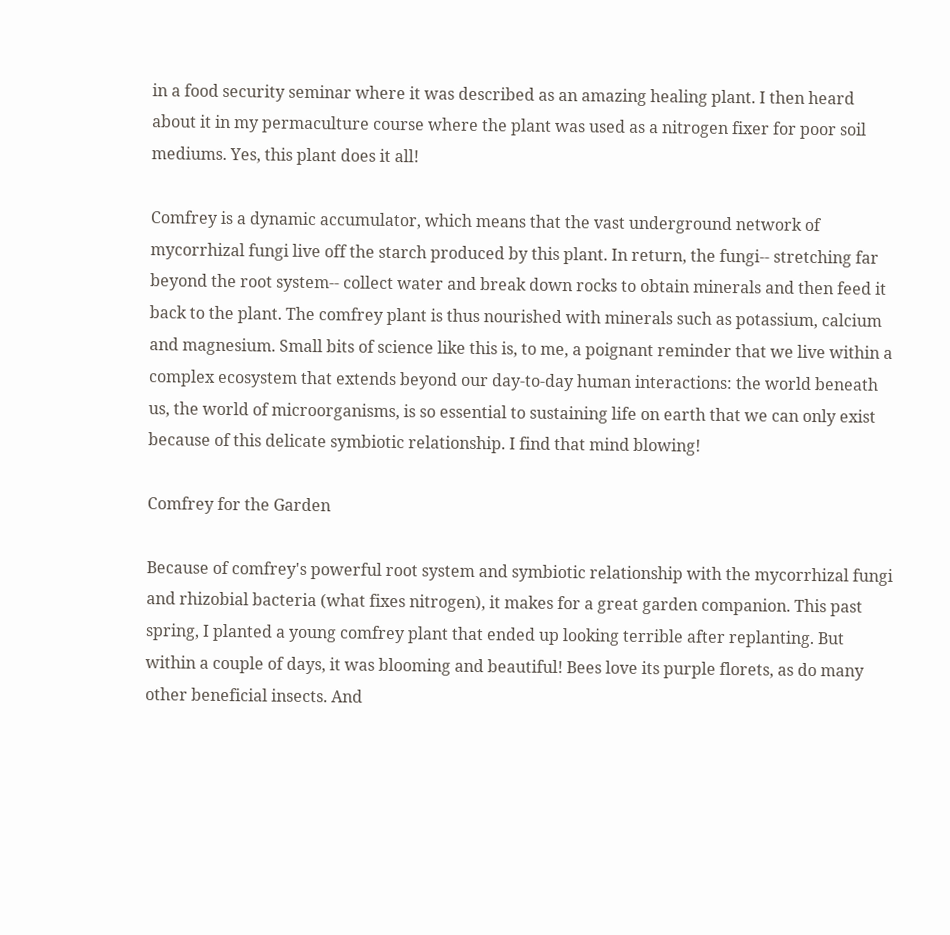in a food security seminar where it was described as an amazing healing plant. I then heard about it in my permaculture course where the plant was used as a nitrogen fixer for poor soil mediums. Yes, this plant does it all!

Comfrey is a dynamic accumulator, which means that the vast underground network of mycorrhizal fungi live off the starch produced by this plant. In return, the fungi-- stretching far beyond the root system-- collect water and break down rocks to obtain minerals and then feed it back to the plant. The comfrey plant is thus nourished with minerals such as potassium, calcium and magnesium. Small bits of science like this is, to me, a poignant reminder that we live within a complex ecosystem that extends beyond our day-to-day human interactions: the world beneath us, the world of microorganisms, is so essential to sustaining life on earth that we can only exist because of this delicate symbiotic relationship. I find that mind blowing!

Comfrey for the Garden

Because of comfrey's powerful root system and symbiotic relationship with the mycorrhizal fungi and rhizobial bacteria (what fixes nitrogen), it makes for a great garden companion. This past spring, I planted a young comfrey plant that ended up looking terrible after replanting. But within a couple of days, it was blooming and beautiful! Bees love its purple florets, as do many other beneficial insects. And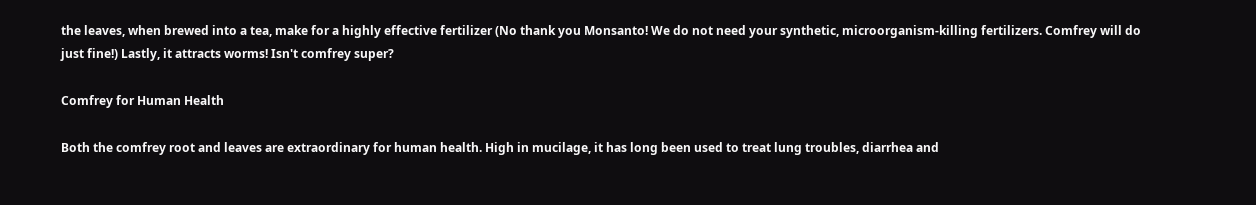the leaves, when brewed into a tea, make for a highly effective fertilizer (No thank you Monsanto! We do not need your synthetic, microorganism-killing fertilizers. Comfrey will do just fine!) Lastly, it attracts worms! Isn't comfrey super?

Comfrey for Human Health

Both the comfrey root and leaves are extraordinary for human health. High in mucilage, it has long been used to treat lung troubles, diarrhea and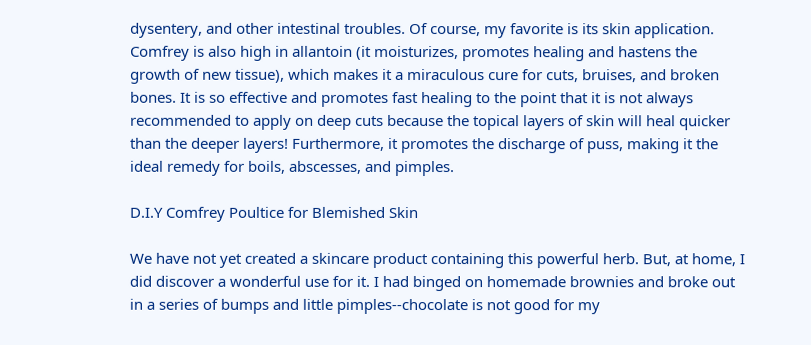dysentery, and other intestinal troubles. Of course, my favorite is its skin application. Comfrey is also high in allantoin (it moisturizes, promotes healing and hastens the growth of new tissue), which makes it a miraculous cure for cuts, bruises, and broken bones. It is so effective and promotes fast healing to the point that it is not always recommended to apply on deep cuts because the topical layers of skin will heal quicker than the deeper layers! Furthermore, it promotes the discharge of puss, making it the ideal remedy for boils, abscesses, and pimples.

D.I.Y Comfrey Poultice for Blemished Skin

We have not yet created a skincare product containing this powerful herb. But, at home, I did discover a wonderful use for it. I had binged on homemade brownies and broke out in a series of bumps and little pimples--chocolate is not good for my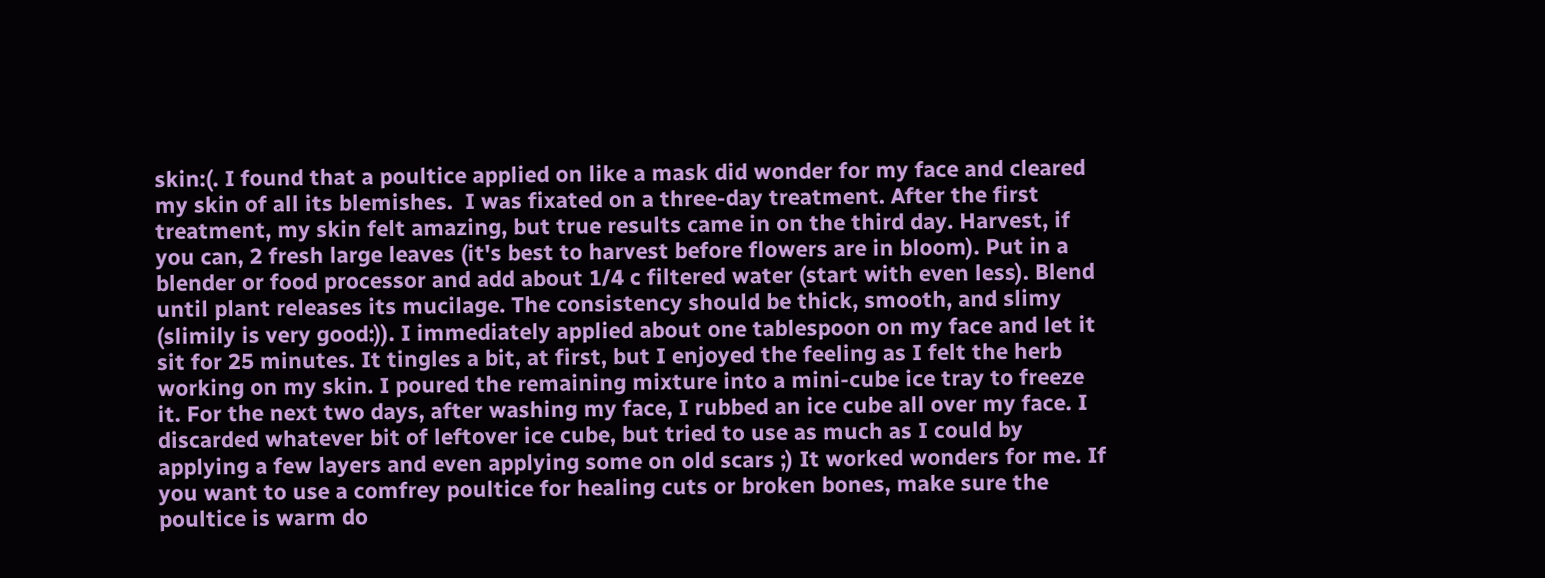skin:(. I found that a poultice applied on like a mask did wonder for my face and cleared my skin of all its blemishes.  I was fixated on a three-day treatment. After the first treatment, my skin felt amazing, but true results came in on the third day. Harvest, if you can, 2 fresh large leaves (it's best to harvest before flowers are in bloom). Put in a blender or food processor and add about 1/4 c filtered water (start with even less). Blend until plant releases its mucilage. The consistency should be thick, smooth, and slimy (slimily is very good:)). I immediately applied about one tablespoon on my face and let it sit for 25 minutes. It tingles a bit, at first, but I enjoyed the feeling as I felt the herb working on my skin. I poured the remaining mixture into a mini-cube ice tray to freeze it. For the next two days, after washing my face, I rubbed an ice cube all over my face. I discarded whatever bit of leftover ice cube, but tried to use as much as I could by applying a few layers and even applying some on old scars ;) It worked wonders for me. If you want to use a comfrey poultice for healing cuts or broken bones, make sure the poultice is warm do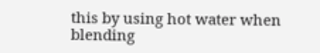this by using hot water when blending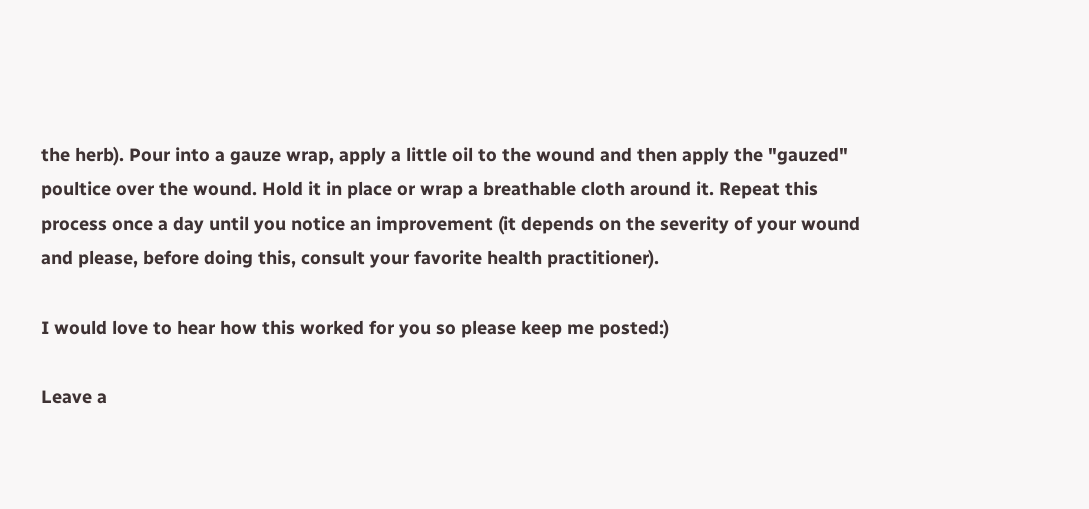the herb). Pour into a gauze wrap, apply a little oil to the wound and then apply the "gauzed" poultice over the wound. Hold it in place or wrap a breathable cloth around it. Repeat this process once a day until you notice an improvement (it depends on the severity of your wound and please, before doing this, consult your favorite health practitioner).

I would love to hear how this worked for you so please keep me posted:)

Leave a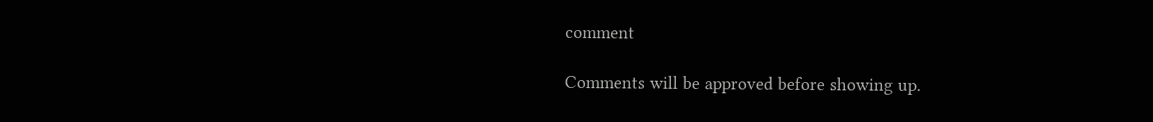comment

Comments will be approved before showing up.